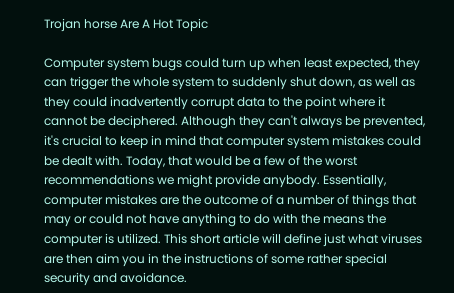Trojan horse Are A Hot Topic

Computer system bugs could turn up when least expected, they can trigger the whole system to suddenly shut down, as well as they could inadvertently corrupt data to the point where it cannot be deciphered. Although they can't always be prevented, it's crucial to keep in mind that computer system mistakes could be dealt with. Today, that would be a few of the worst recommendations we might provide anybody. Essentially, computer mistakes are the outcome of a number of things that may or could not have anything to do with the means the computer is utilized. This short article will define just what viruses are then aim you in the instructions of some rather special security and avoidance.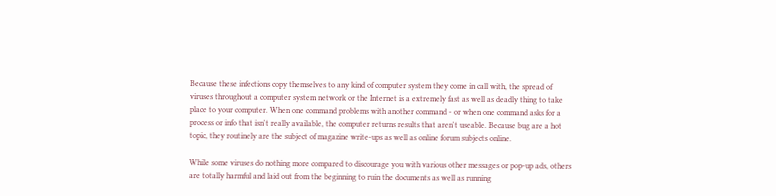Because these infections copy themselves to any kind of computer system they come in call with, the spread of viruses throughout a computer system network or the Internet is a extremely fast as well as deadly thing to take place to your computer. When one command problems with another command - or when one command asks for a process or info that isn't really available, the computer returns results that aren't useable. Because bug are a hot topic, they routinely are the subject of magazine write-ups as well as online forum subjects online.

While some viruses do nothing more compared to discourage you with various other messages or pop-up ads, others are totally harmful and laid out from the beginning to ruin the documents as well as running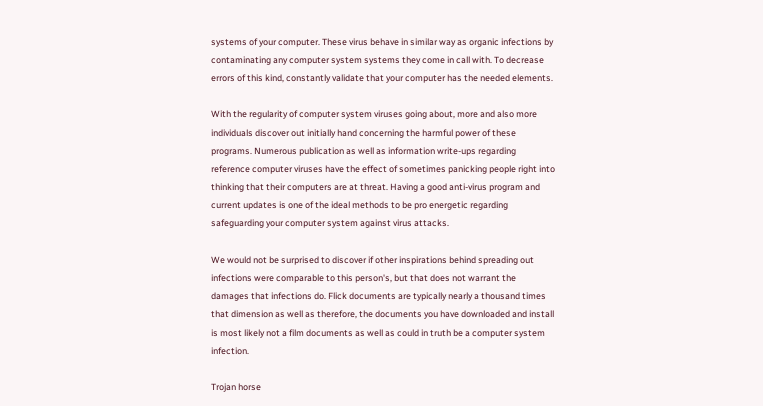systems of your computer. These virus behave in similar way as organic infections by contaminating any computer system systems they come in call with. To decrease errors of this kind, constantly validate that your computer has the needed elements.

With the regularity of computer system viruses going about, more and also more individuals discover out initially hand concerning the harmful power of these programs. Numerous publication as well as information write-ups regarding reference computer viruses have the effect of sometimes panicking people right into thinking that their computers are at threat. Having a good anti-virus program and current updates is one of the ideal methods to be pro energetic regarding safeguarding your computer system against virus attacks.

We would not be surprised to discover if other inspirations behind spreading out infections were comparable to this person's, but that does not warrant the damages that infections do. Flick documents are typically nearly a thousand times that dimension as well as therefore, the documents you have downloaded and install is most likely not a film documents as well as could in truth be a computer system infection.

Trojan horse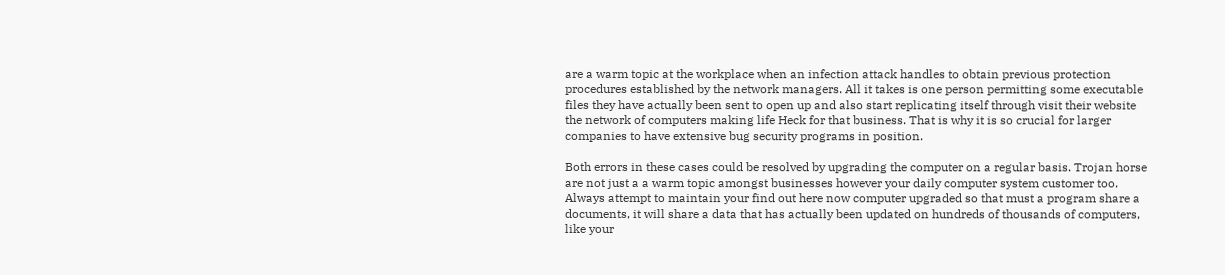are a warm topic at the workplace when an infection attack handles to obtain previous protection procedures established by the network managers. All it takes is one person permitting some executable files they have actually been sent to open up and also start replicating itself through visit their website the network of computers making life Heck for that business. That is why it is so crucial for larger companies to have extensive bug security programs in position.

Both errors in these cases could be resolved by upgrading the computer on a regular basis. Trojan horse are not just a a warm topic amongst businesses however your daily computer system customer too. Always attempt to maintain your find out here now computer upgraded so that must a program share a documents, it will share a data that has actually been updated on hundreds of thousands of computers, like your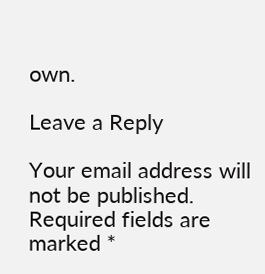own.

Leave a Reply

Your email address will not be published. Required fields are marked *